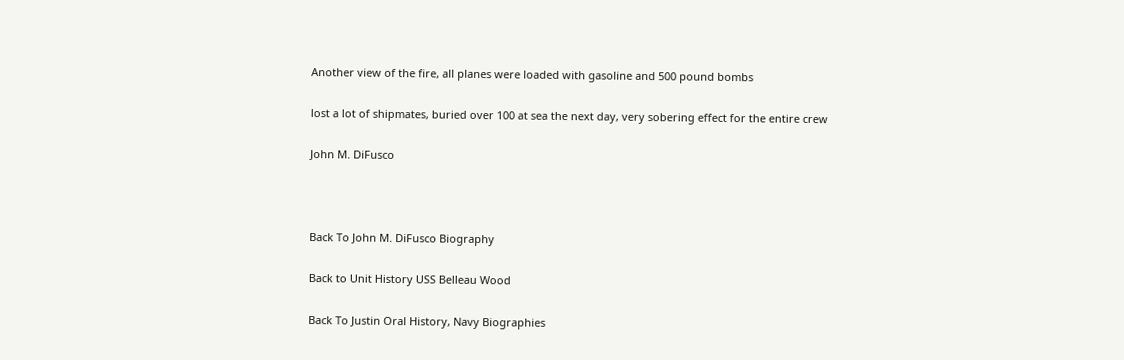Another view of the fire, all planes were loaded with gasoline and 500 pound bombs

lost a lot of shipmates, buried over 100 at sea the next day, very sobering effect for the entire crew

John M. DiFusco



Back To John M. DiFusco Biography

Back to Unit History USS Belleau Wood

Back To Justin Oral History, Navy Biographies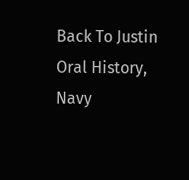Back To Justin Oral History, Navy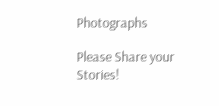Photographs

Please Share your Stories!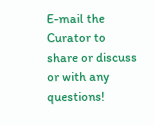E-mail the Curator to share or discuss or with any questions!